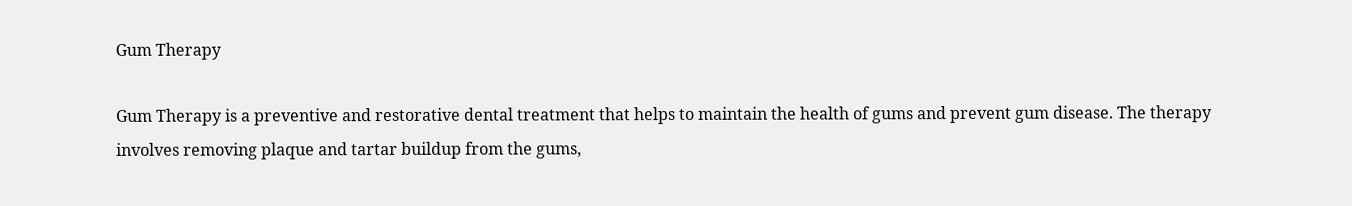Gum Therapy

Gum Therapy is a preventive and restorative dental treatment that helps to maintain the health of gums and prevent gum disease. The therapy involves removing plaque and tartar buildup from the gums,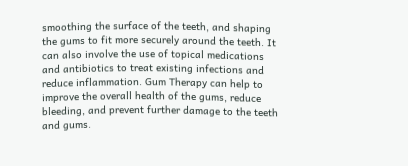smoothing the surface of the teeth, and shaping the gums to fit more securely around the teeth. It can also involve the use of topical medications and antibiotics to treat existing infections and reduce inflammation. Gum Therapy can help to improve the overall health of the gums, reduce bleeding, and prevent further damage to the teeth and gums.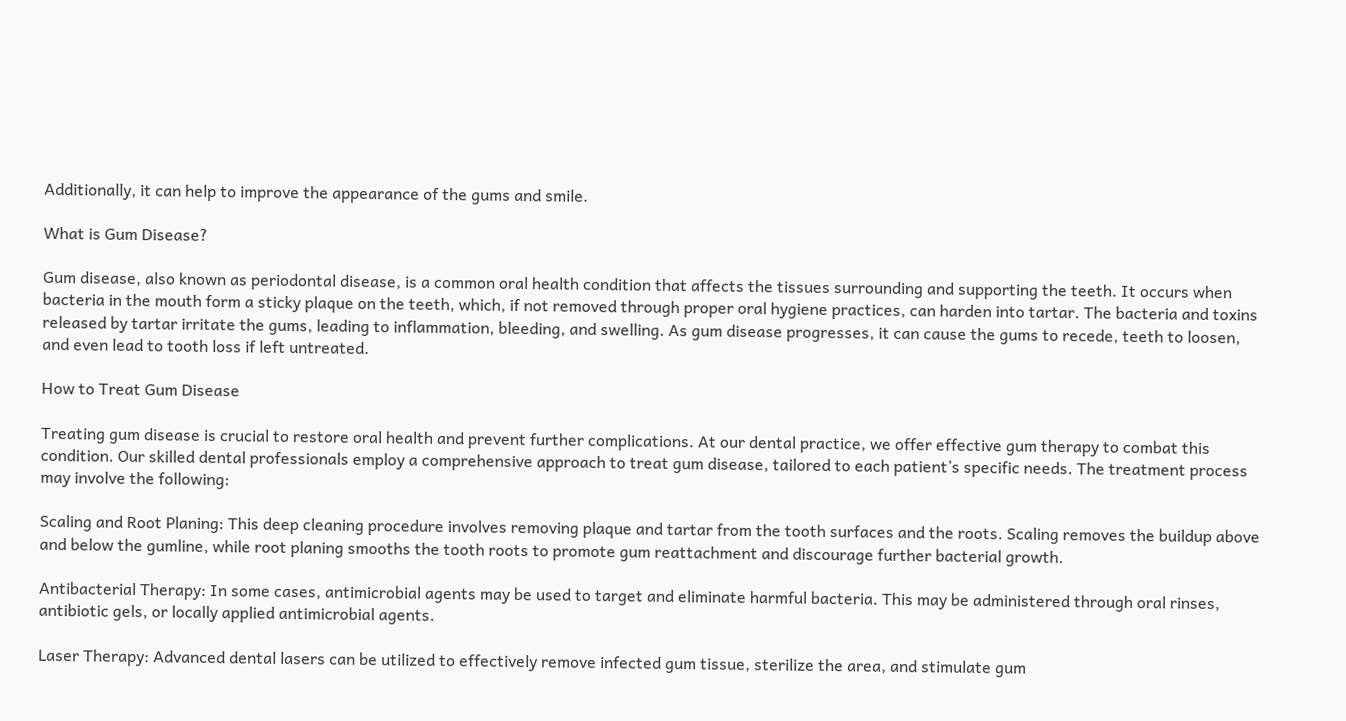Additionally, it can help to improve the appearance of the gums and smile.

What is Gum Disease?

Gum disease, also known as periodontal disease, is a common oral health condition that affects the tissues surrounding and supporting the teeth. It occurs when bacteria in the mouth form a sticky plaque on the teeth, which, if not removed through proper oral hygiene practices, can harden into tartar. The bacteria and toxins released by tartar irritate the gums, leading to inflammation, bleeding, and swelling. As gum disease progresses, it can cause the gums to recede, teeth to loosen, and even lead to tooth loss if left untreated.

How to Treat Gum Disease

Treating gum disease is crucial to restore oral health and prevent further complications. At our dental practice, we offer effective gum therapy to combat this condition. Our skilled dental professionals employ a comprehensive approach to treat gum disease, tailored to each patient’s specific needs. The treatment process may involve the following:

Scaling and Root Planing: This deep cleaning procedure involves removing plaque and tartar from the tooth surfaces and the roots. Scaling removes the buildup above and below the gumline, while root planing smooths the tooth roots to promote gum reattachment and discourage further bacterial growth.

Antibacterial Therapy: In some cases, antimicrobial agents may be used to target and eliminate harmful bacteria. This may be administered through oral rinses, antibiotic gels, or locally applied antimicrobial agents.

Laser Therapy: Advanced dental lasers can be utilized to effectively remove infected gum tissue, sterilize the area, and stimulate gum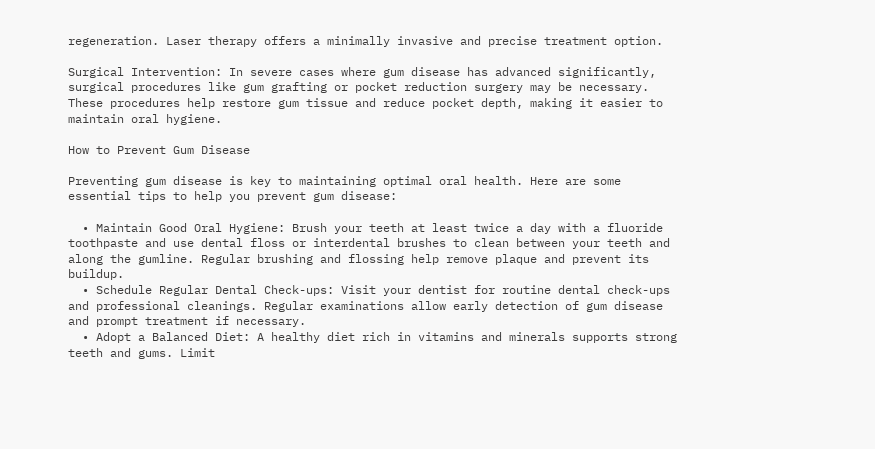regeneration. Laser therapy offers a minimally invasive and precise treatment option.

Surgical Intervention: In severe cases where gum disease has advanced significantly, surgical procedures like gum grafting or pocket reduction surgery may be necessary. These procedures help restore gum tissue and reduce pocket depth, making it easier to maintain oral hygiene.

How to Prevent Gum Disease

Preventing gum disease is key to maintaining optimal oral health. Here are some essential tips to help you prevent gum disease:

  • Maintain Good Oral Hygiene: Brush your teeth at least twice a day with a fluoride toothpaste and use dental floss or interdental brushes to clean between your teeth and along the gumline. Regular brushing and flossing help remove plaque and prevent its buildup.
  • Schedule Regular Dental Check-ups: Visit your dentist for routine dental check-ups and professional cleanings. Regular examinations allow early detection of gum disease and prompt treatment if necessary.
  • Adopt a Balanced Diet: A healthy diet rich in vitamins and minerals supports strong teeth and gums. Limit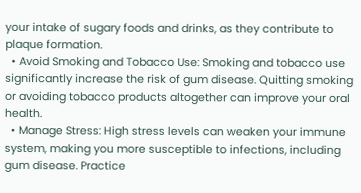your intake of sugary foods and drinks, as they contribute to plaque formation.
  • Avoid Smoking and Tobacco Use: Smoking and tobacco use significantly increase the risk of gum disease. Quitting smoking or avoiding tobacco products altogether can improve your oral health.
  • Manage Stress: High stress levels can weaken your immune system, making you more susceptible to infections, including gum disease. Practice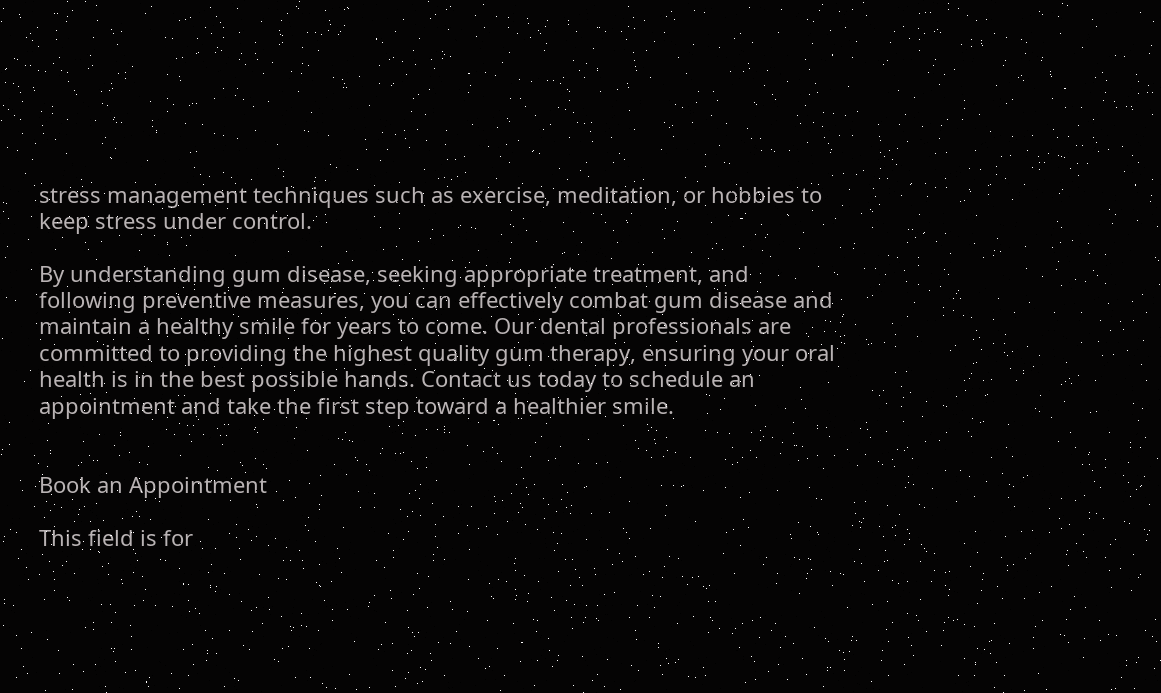stress management techniques such as exercise, meditation, or hobbies to keep stress under control.

By understanding gum disease, seeking appropriate treatment, and following preventive measures, you can effectively combat gum disease and maintain a healthy smile for years to come. Our dental professionals are committed to providing the highest quality gum therapy, ensuring your oral health is in the best possible hands. Contact us today to schedule an appointment and take the first step toward a healthier smile.


Book an Appointment

This field is for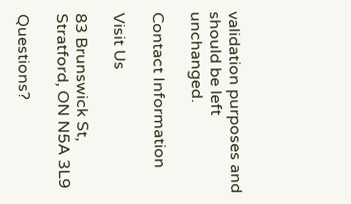validation purposes and should be left unchanged.

Contact Information

Visit Us

83 Brunswick St, Stratford, ON N5A 3L9

Questions?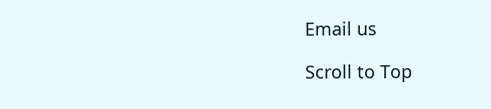Email us

Scroll to Top